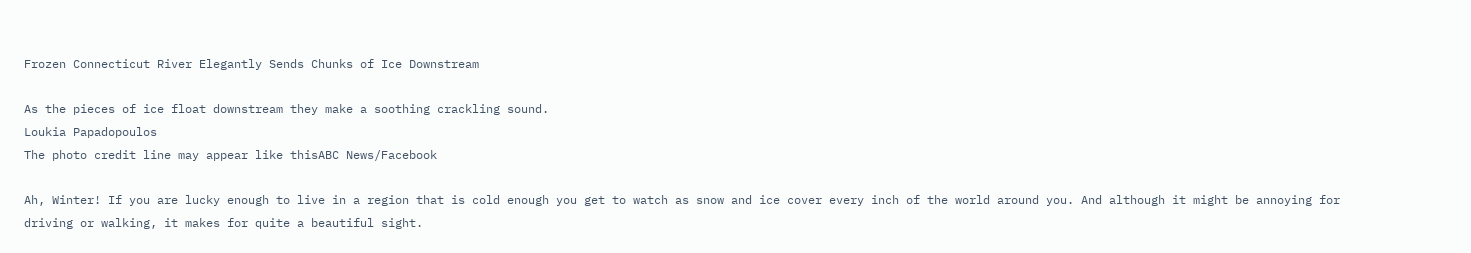Frozen Connecticut River Elegantly Sends Chunks of Ice Downstream

As the pieces of ice float downstream they make a soothing crackling sound.
Loukia Papadopoulos
The photo credit line may appear like thisABC News/Facebook

Ah, Winter! If you are lucky enough to live in a region that is cold enough you get to watch as snow and ice cover every inch of the world around you. And although it might be annoying for driving or walking, it makes for quite a beautiful sight.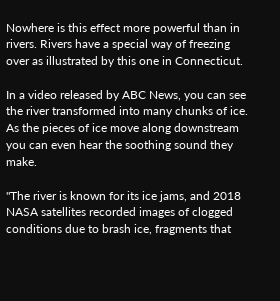Nowhere is this effect more powerful than in rivers. Rivers have a special way of freezing over as illustrated by this one in Connecticut.

In a video released by ABC News, you can see the river transformed into many chunks of ice. As the pieces of ice move along downstream you can even hear the soothing sound they make.

"The river is known for its ice jams, and 2018 NASA satellites recorded images of clogged conditions due to brash ice, fragments that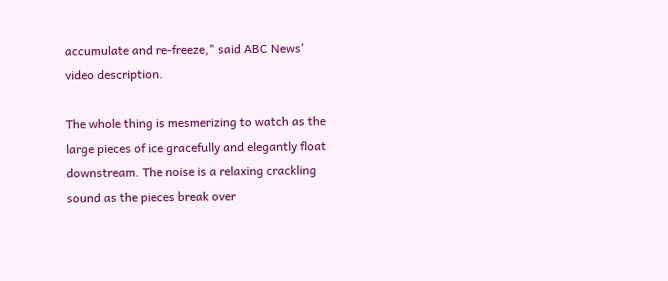accumulate and re-freeze," said ABC News' video description.

The whole thing is mesmerizing to watch as the large pieces of ice gracefully and elegantly float downstream. The noise is a relaxing crackling sound as the pieces break over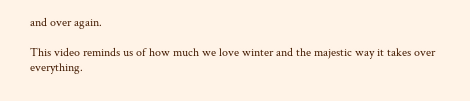and over again.

This video reminds us of how much we love winter and the majestic way it takes over everything.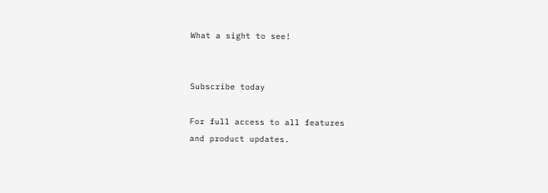What a sight to see!


Subscribe today

For full access to all features
and product updates.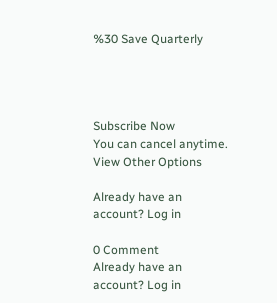%30 Save Quarterly




Subscribe Now
You can cancel anytime.
View Other Options

Already have an account? Log in

0 Comment
Already have an account? Log in